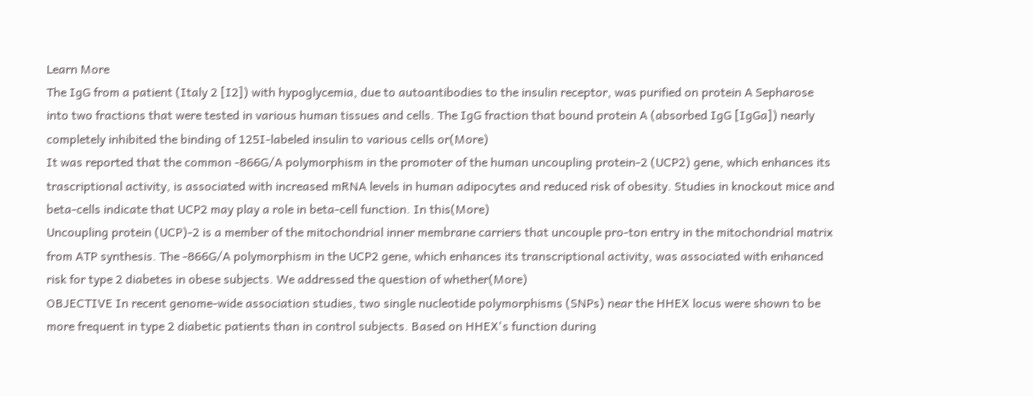Learn More
The IgG from a patient (Italy 2 [I2]) with hypoglycemia, due to autoantibodies to the insulin receptor, was purified on protein A Sepharose into two fractions that were tested in various human tissues and cells. The IgG fraction that bound protein A (absorbed IgG [IgGa]) nearly completely inhibited the binding of 125I-labeled insulin to various cells or(More)
It was reported that the common -866G/A polymorphism in the promoter of the human uncoupling protein-2 (UCP2) gene, which enhances its trascriptional activity, is associated with increased mRNA levels in human adipocytes and reduced risk of obesity. Studies in knockout mice and beta-cells indicate that UCP2 may play a role in beta-cell function. In this(More)
Uncoupling protein (UCP)-2 is a member of the mitochondrial inner membrane carriers that uncouple pro-ton entry in the mitochondrial matrix from ATP synthesis. The -866G/A polymorphism in the UCP2 gene, which enhances its transcriptional activity, was associated with enhanced risk for type 2 diabetes in obese subjects. We addressed the question of whether(More)
OBJECTIVE In recent genome-wide association studies, two single nucleotide polymorphisms (SNPs) near the HHEX locus were shown to be more frequent in type 2 diabetic patients than in control subjects. Based on HHEX's function during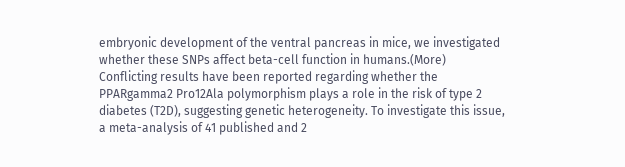embryonic development of the ventral pancreas in mice, we investigated whether these SNPs affect beta-cell function in humans.(More)
Conflicting results have been reported regarding whether the PPARgamma2 Pro12Ala polymorphism plays a role in the risk of type 2 diabetes (T2D), suggesting genetic heterogeneity. To investigate this issue, a meta-analysis of 41 published and 2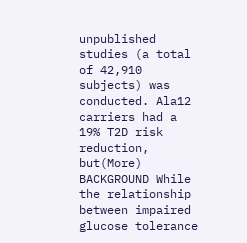unpublished studies (a total of 42,910 subjects) was conducted. Ala12 carriers had a 19% T2D risk reduction, but(More)
BACKGROUND While the relationship between impaired glucose tolerance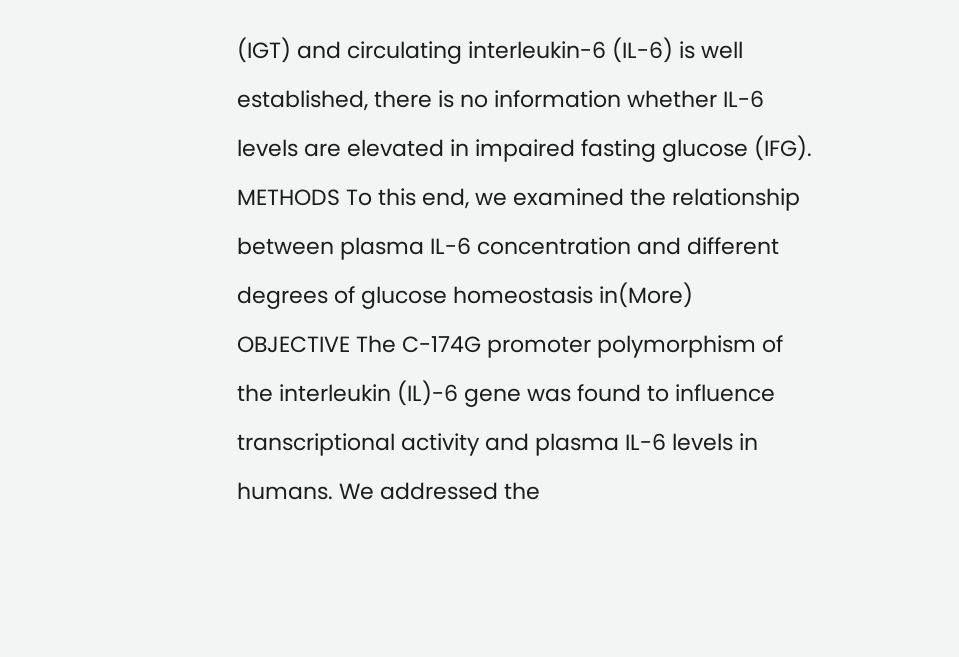(IGT) and circulating interleukin-6 (IL-6) is well established, there is no information whether IL-6 levels are elevated in impaired fasting glucose (IFG). METHODS To this end, we examined the relationship between plasma IL-6 concentration and different degrees of glucose homeostasis in(More)
OBJECTIVE The C-174G promoter polymorphism of the interleukin (IL)-6 gene was found to influence transcriptional activity and plasma IL-6 levels in humans. We addressed the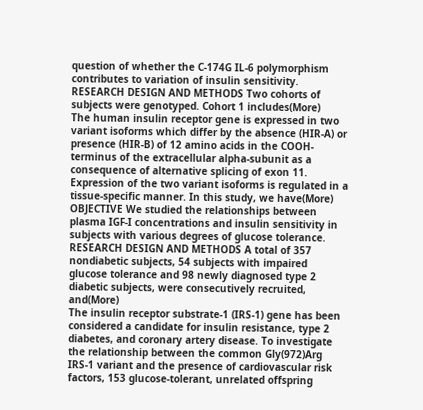question of whether the C-174G IL-6 polymorphism contributes to variation of insulin sensitivity. RESEARCH DESIGN AND METHODS Two cohorts of subjects were genotyped. Cohort 1 includes(More)
The human insulin receptor gene is expressed in two variant isoforms which differ by the absence (HIR-A) or presence (HIR-B) of 12 amino acids in the COOH-terminus of the extracellular alpha-subunit as a consequence of alternative splicing of exon 11. Expression of the two variant isoforms is regulated in a tissue-specific manner. In this study, we have(More)
OBJECTIVE We studied the relationships between plasma IGF-I concentrations and insulin sensitivity in subjects with various degrees of glucose tolerance. RESEARCH DESIGN AND METHODS A total of 357 nondiabetic subjects, 54 subjects with impaired glucose tolerance and 98 newly diagnosed type 2 diabetic subjects, were consecutively recruited, and(More)
The insulin receptor substrate-1 (IRS-1) gene has been considered a candidate for insulin resistance, type 2 diabetes, and coronary artery disease. To investigate the relationship between the common Gly(972)Arg IRS-1 variant and the presence of cardiovascular risk factors, 153 glucose-tolerant, unrelated offspring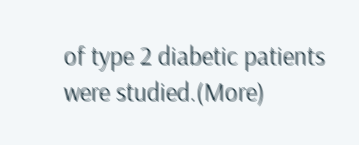of type 2 diabetic patients were studied.(More)